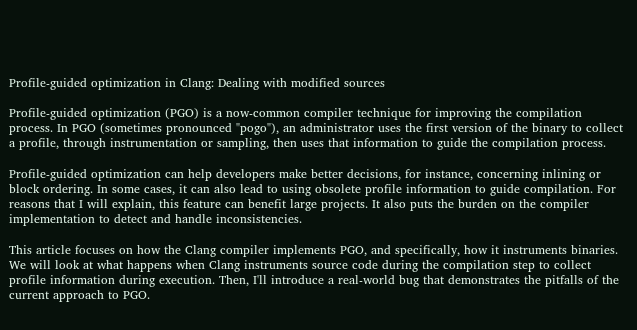Profile-guided optimization in Clang: Dealing with modified sources

Profile-guided optimization (PGO) is a now-common compiler technique for improving the compilation process. In PGO (sometimes pronounced "pogo"), an administrator uses the first version of the binary to collect a profile, through instrumentation or sampling, then uses that information to guide the compilation process.

Profile-guided optimization can help developers make better decisions, for instance, concerning inlining or block ordering. In some cases, it can also lead to using obsolete profile information to guide compilation. For reasons that I will explain, this feature can benefit large projects. It also puts the burden on the compiler implementation to detect and handle inconsistencies.

This article focuses on how the Clang compiler implements PGO, and specifically, how it instruments binaries. We will look at what happens when Clang instruments source code during the compilation step to collect profile information during execution. Then, I'll introduce a real-world bug that demonstrates the pitfalls of the current approach to PGO.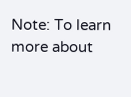Note: To learn more about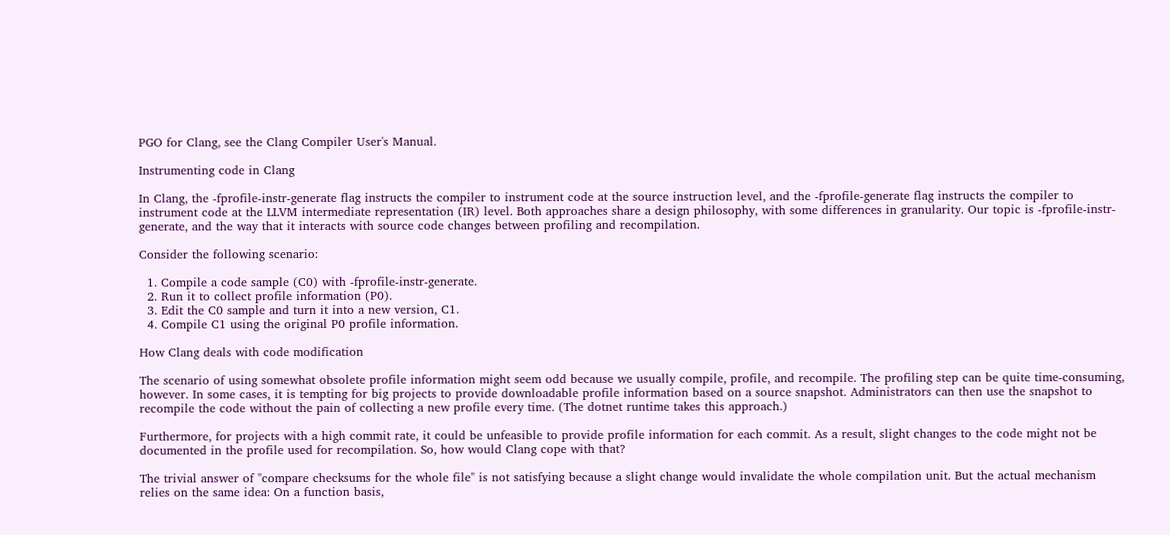PGO for Clang, see the Clang Compiler User's Manual.

Instrumenting code in Clang

In Clang, the -fprofile-instr-generate flag instructs the compiler to instrument code at the source instruction level, and the -fprofile-generate flag instructs the compiler to instrument code at the LLVM intermediate representation (IR) level. Both approaches share a design philosophy, with some differences in granularity. Our topic is -fprofile-instr-generate, and the way that it interacts with source code changes between profiling and recompilation.

Consider the following scenario:

  1. Compile a code sample (C0) with -fprofile-instr-generate.
  2. Run it to collect profile information (P0).
  3. Edit the C0 sample and turn it into a new version, C1.
  4. Compile C1 using the original P0 profile information.

How Clang deals with code modification

The scenario of using somewhat obsolete profile information might seem odd because we usually compile, profile, and recompile. The profiling step can be quite time-consuming, however. In some cases, it is tempting for big projects to provide downloadable profile information based on a source snapshot. Administrators can then use the snapshot to recompile the code without the pain of collecting a new profile every time. (The dotnet runtime takes this approach.)

Furthermore, for projects with a high commit rate, it could be unfeasible to provide profile information for each commit. As a result, slight changes to the code might not be documented in the profile used for recompilation. So, how would Clang cope with that?

The trivial answer of "compare checksums for the whole file" is not satisfying because a slight change would invalidate the whole compilation unit. But the actual mechanism relies on the same idea: On a function basis,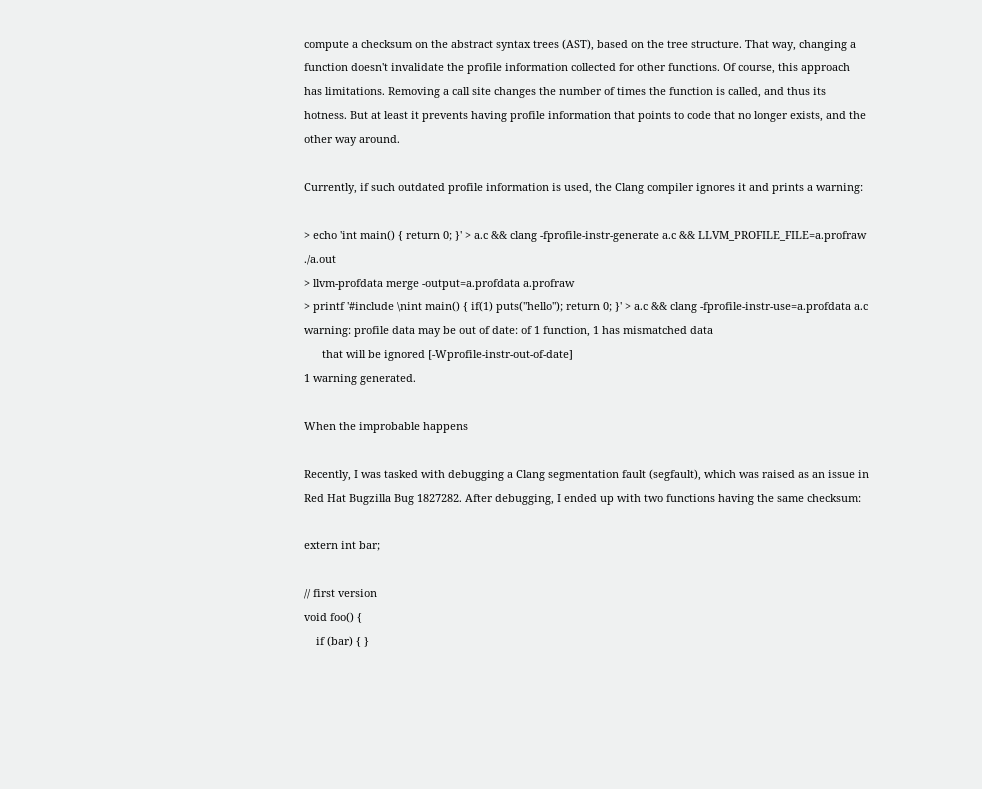compute a checksum on the abstract syntax trees (AST), based on the tree structure. That way, changing a function doesn't invalidate the profile information collected for other functions. Of course, this approach has limitations. Removing a call site changes the number of times the function is called, and thus its hotness. But at least it prevents having profile information that points to code that no longer exists, and the other way around.

Currently, if such outdated profile information is used, the Clang compiler ignores it and prints a warning:

> echo 'int main() { return 0; }' > a.c && clang -fprofile-instr-generate a.c && LLVM_PROFILE_FILE=a.profraw ./a.out
> llvm-profdata merge -output=a.profdata a.profraw
> printf '#include \nint main() { if(1) puts("hello"); return 0; }' > a.c && clang -fprofile-instr-use=a.profdata a.c
warning: profile data may be out of date: of 1 function, 1 has mismatched data
      that will be ignored [-Wprofile-instr-out-of-date]
1 warning generated.

When the improbable happens

Recently, I was tasked with debugging a Clang segmentation fault (segfault), which was raised as an issue in Red Hat Bugzilla Bug 1827282. After debugging, I ended up with two functions having the same checksum:

extern int bar;

// first version
void foo() {
    if (bar) { }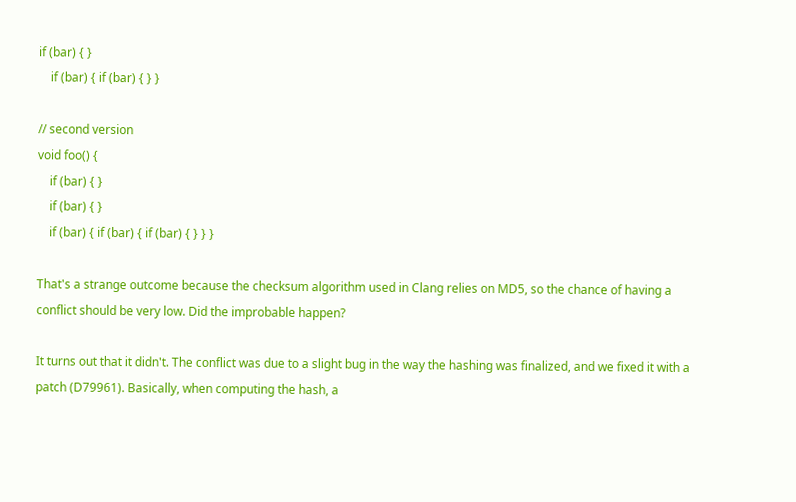if (bar) { }
    if (bar) { if (bar) { } }

// second version
void foo() {
    if (bar) { }
    if (bar) { }
    if (bar) { if (bar) { if (bar) { } } }

That's a strange outcome because the checksum algorithm used in Clang relies on MD5, so the chance of having a conflict should be very low. Did the improbable happen?

It turns out that it didn't. The conflict was due to a slight bug in the way the hashing was finalized, and we fixed it with a patch (D79961). Basically, when computing the hash, a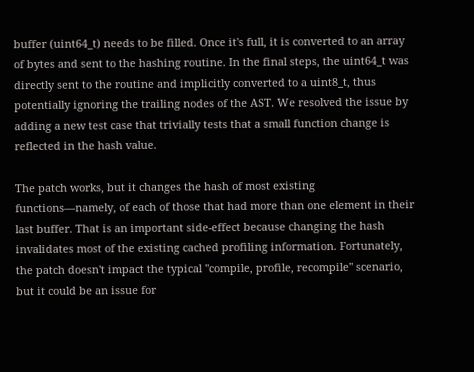buffer (uint64_t) needs to be filled. Once it's full, it is converted to an array of bytes and sent to the hashing routine. In the final steps, the uint64_t was directly sent to the routine and implicitly converted to a uint8_t, thus potentially ignoring the trailing nodes of the AST. We resolved the issue by adding a new test case that trivially tests that a small function change is reflected in the hash value.

The patch works, but it changes the hash of most existing functions—namely, of each of those that had more than one element in their last buffer. That is an important side-effect because changing the hash invalidates most of the existing cached profiling information. Fortunately, the patch doesn't impact the typical "compile, profile, recompile" scenario, but it could be an issue for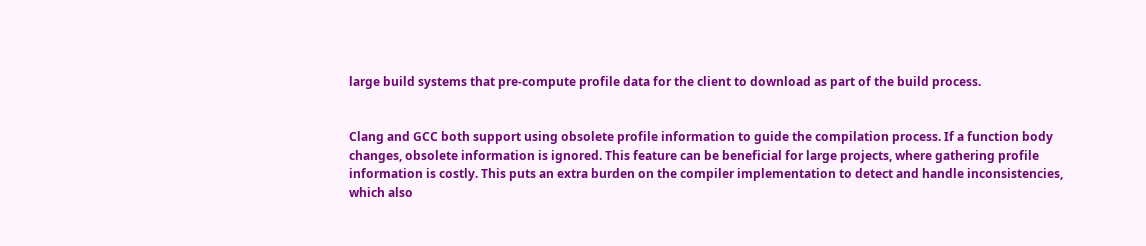large build systems that pre-compute profile data for the client to download as part of the build process.


Clang and GCC both support using obsolete profile information to guide the compilation process. If a function body changes, obsolete information is ignored. This feature can be beneficial for large projects, where gathering profile information is costly. This puts an extra burden on the compiler implementation to detect and handle inconsistencies, which also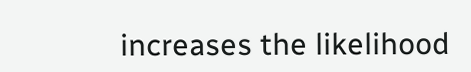increases the likelihood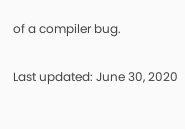of a compiler bug.

Last updated: June 30, 2020